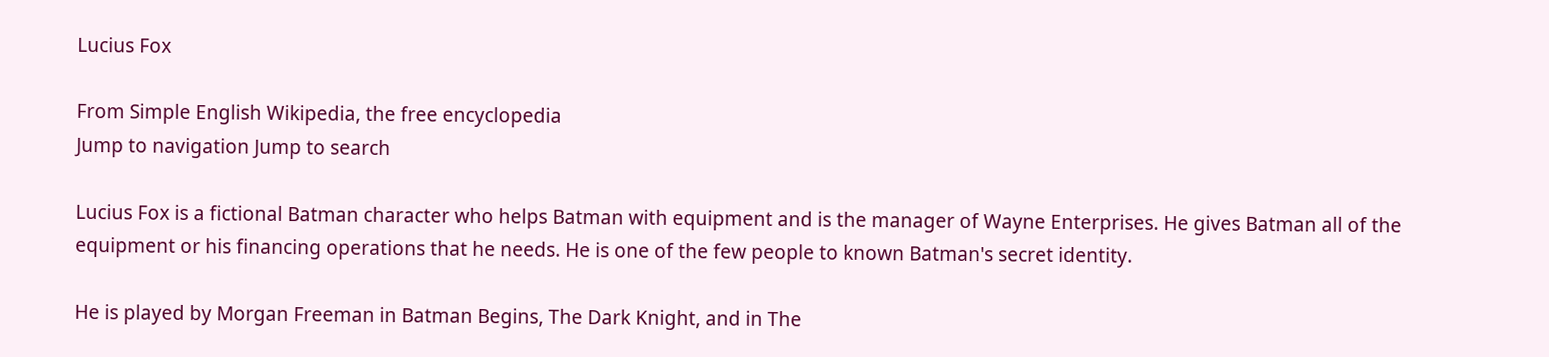Lucius Fox

From Simple English Wikipedia, the free encyclopedia
Jump to navigation Jump to search

Lucius Fox is a fictional Batman character who helps Batman with equipment and is the manager of Wayne Enterprises. He gives Batman all of the equipment or his financing operations that he needs. He is one of the few people to known Batman's secret identity.

He is played by Morgan Freeman in Batman Begins, The Dark Knight, and in The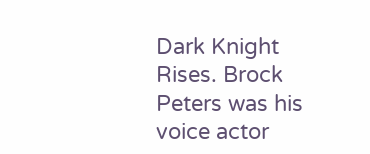Dark Knight Rises. Brock Peters was his voice actor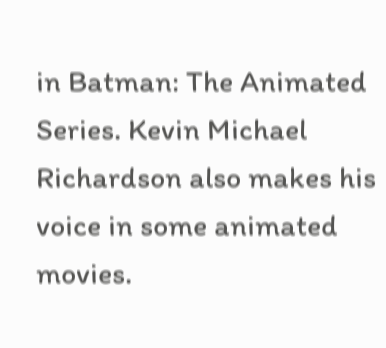in Batman: The Animated Series. Kevin Michael Richardson also makes his voice in some animated movies.